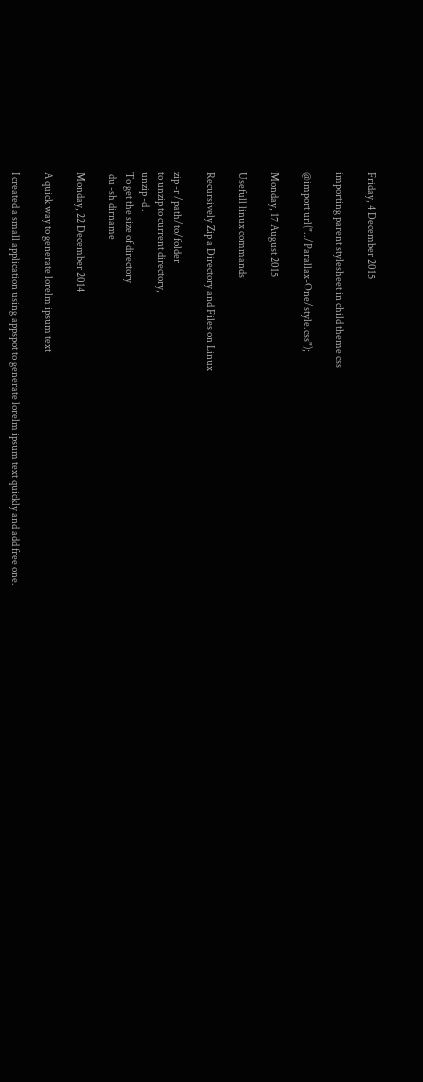Friday, 4 December 2015

importing parent stylesheet in child theme css

@import url("../Parallax-One/style.css");

Monday, 17 August 2015

Usefull linux commands

Recursively Zip a Directory and Files on Linux

zip -r /path/to/folder
to unzip to current directory,
unzip -d .
To get the size of directory
 du -sh dirname

Monday, 22 December 2014

A quick way to generate lorelm ipsum text

I created a small application using appspot to generate lorelm ipsum text quickly and add free one.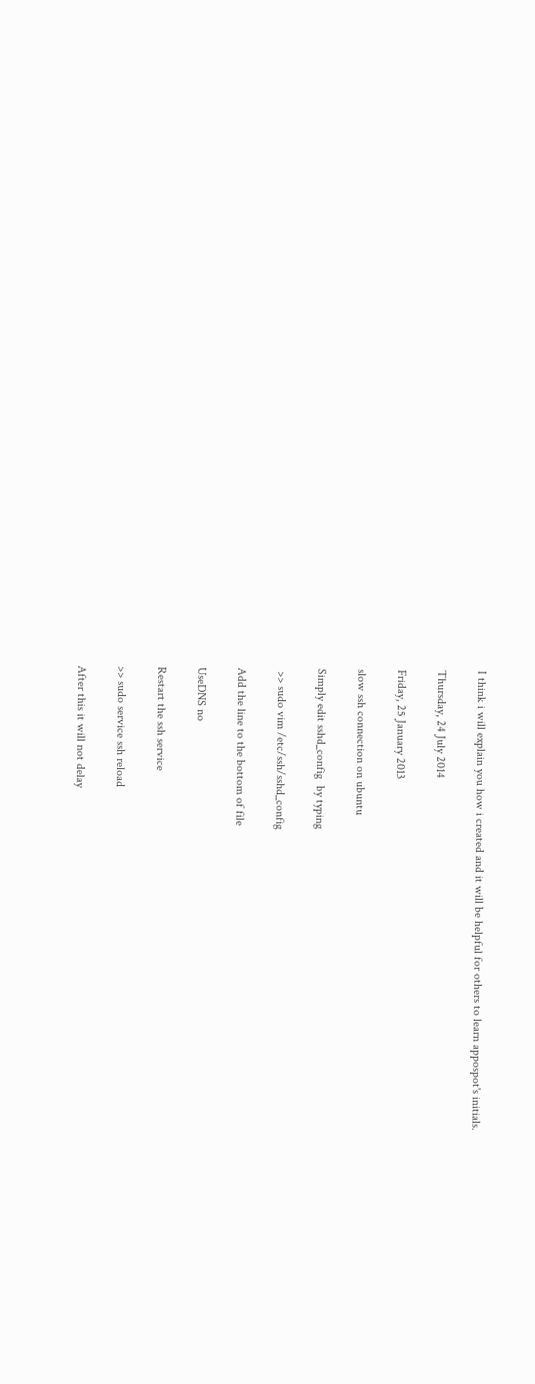I think i will explain you how i created and it will be helpful for others to learn appospot's initials.

Thursday, 24 July 2014

Friday, 25 January 2013

slow ssh connection on ubuntu

Simply edit sshd_config  by typing

 >> sudo vim /etc/ssh/sshd_config

Add the line to the bottom of file

UseDNS no

Restart the ssh service

>> sudo service ssh reload

After this it will not delay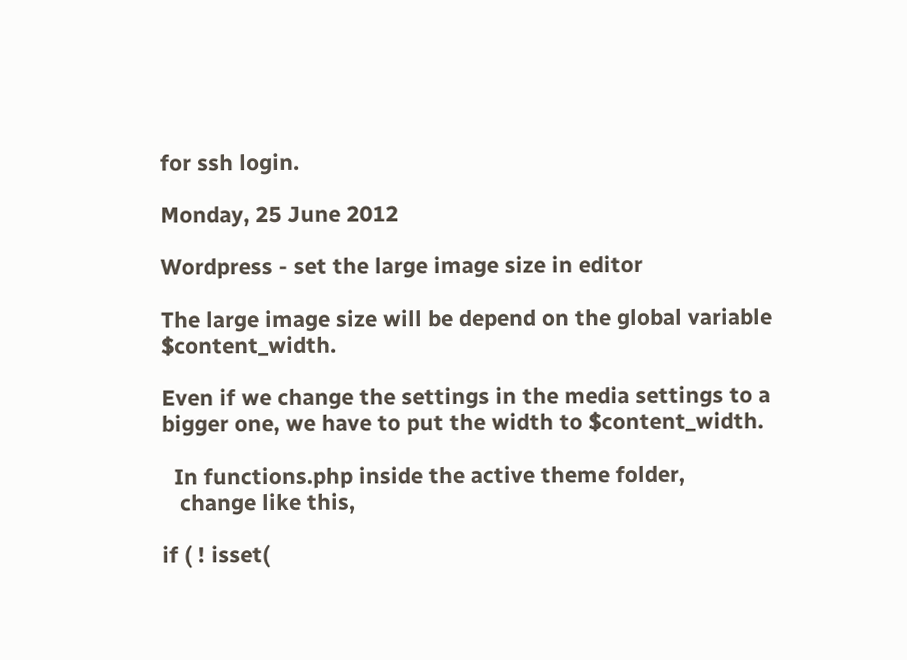for ssh login.

Monday, 25 June 2012

Wordpress - set the large image size in editor

The large image size will be depend on the global variable $content_width.

Even if we change the settings in the media settings to a bigger one, we have to put the width to $content_width.

  In functions.php inside the active theme folder,
   change like this,

if ( ! isset(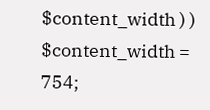$content_width ) )
$content_width = 754;